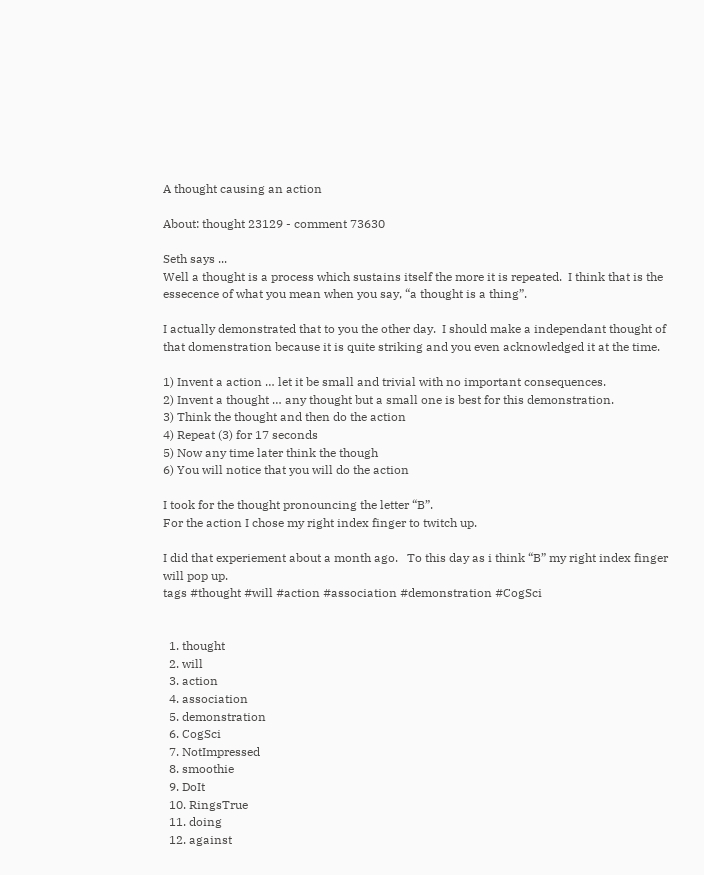A thought causing an action

About: thought 23129 - comment 73630

Seth says ...
Well a thought is a process which sustains itself the more it is repeated.  I think that is the essecence of what you mean when you say, “a thought is a thing”.

I actually demonstrated that to you the other day.  I should make a independant thought of that domenstration because it is quite striking and you even acknowledged it at the time.

1) Invent a action … let it be small and trivial with no important consequences.
2) Invent a thought … any thought but a small one is best for this demonstration.
3) Think the thought and then do the action
4) Repeat (3) for 17 seconds
5) Now any time later think the though
6) You will notice that you will do the action

I took for the thought pronouncing the letter “B”.
For the action I chose my right index finger to twitch up.

I did that experiement about a month ago.   To this day as i think “B” my right index finger will pop up.
tags #thought #will #action #association #demonstration #CogSci


  1. thought
  2. will
  3. action
  4. association
  5. demonstration
  6. CogSci
  7. NotImpressed
  8. smoothie
  9. DoIt
  10. RingsTrue
  11. doing
  12. against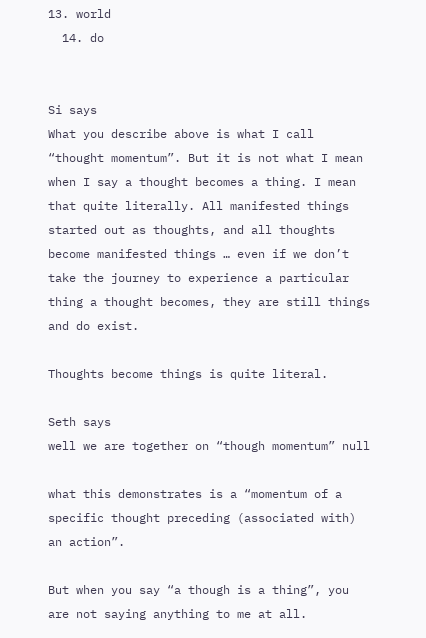13. world
  14. do


Si says
What you describe above is what I call “thought momentum”. But it is not what I mean when I say a thought becomes a thing. I mean that quite literally. All manifested things started out as thoughts, and all thoughts become manifested things … even if we don’t take the journey to experience a particular thing a thought becomes, they are still things and do exist.

Thoughts become things is quite literal.

Seth says
well we are together on “though momentum” null

what this demonstrates is a “momentum of a specific thought preceding (associated with) an action”.

But when you say “a though is a thing”, you are not saying anything to me at all.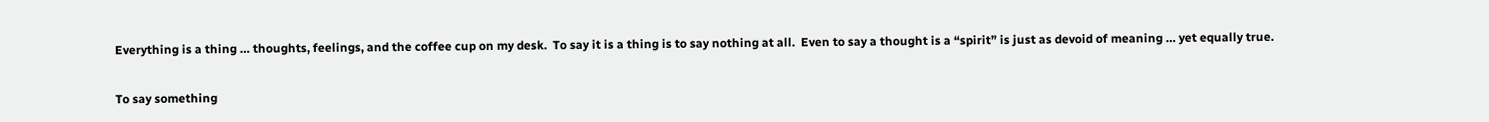Everything is a thing … thoughts, feelings, and the coffee cup on my desk.  To say it is a thing is to say nothing at all.  Even to say a thought is a “spirit” is just as devoid of meaning … yet equally true.

To say something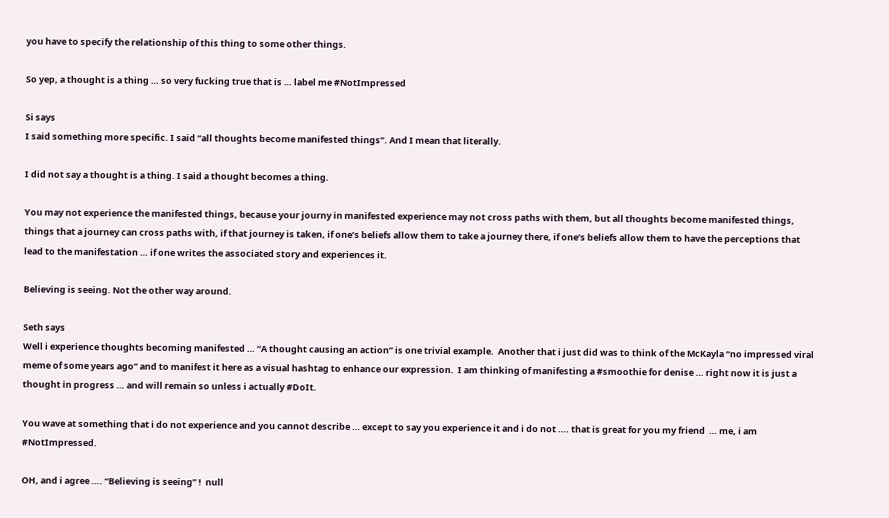you have to specify the relationship of this thing to some other things.

So yep, a thought is a thing … so very fucking true that is … label me #NotImpressed

Si says
I said something more specific. I said “all thoughts become manifested things”. And I mean that literally.

I did not say a thought is a thing. I said a thought becomes a thing.

You may not experience the manifested things, because your journy in manifested experience may not cross paths with them, but all thoughts become manifested things, things that a journey can cross paths with, if that journey is taken, if one’s beliefs allow them to take a journey there, if one’s beliefs allow them to have the perceptions that lead to the manifestation … if one writes the associated story and experiences it.

Believing is seeing. Not the other way around.

Seth says
Well i experience thoughts becoming manifested … “A thought causing an action” is one trivial example.  Another that i just did was to think of the McKayla “no impressed viral meme of some years ago” and to manifest it here as a visual hashtag to enhance our expression.  I am thinking of manifesting a #smoothie for denise … right now it is just a thought in progress … and will remain so unless i actually #DoIt.

You wave at something that i do not experience and you cannot describe … except to say you experience it and i do not …. that is great for you my friend  … me, i am #NotImpressed.

OH, and i agree …. “Believing is seeing” !  null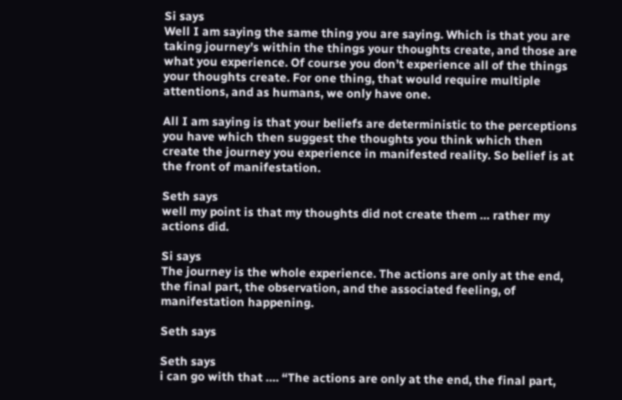Si says
Well I am saying the same thing you are saying. Which is that you are taking journey’s within the things your thoughts create, and those are what you experience. Of course you don’t experience all of the things your thoughts create. For one thing, that would require multiple attentions, and as humans, we only have one.

All I am saying is that your beliefs are deterministic to the perceptions you have which then suggest the thoughts you think which then create the journey you experience in manifested reality. So belief is at the front of manifestation.

Seth says
well my point is that my thoughts did not create them … rather my actions did.

Si says
The journey is the whole experience. The actions are only at the end, the final part, the observation, and the associated feeling, of manifestation happening.

Seth says

Seth says
i can go with that …. “The actions are only at the end, the final part,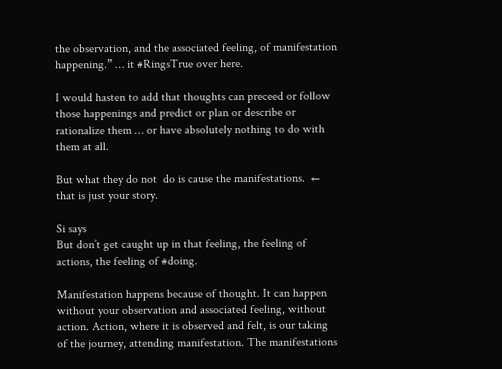the observation, and the associated feeling, of manifestation happening.” … it #RingsTrue over here.

I would hasten to add that thoughts can preceed or follow those happenings and predict or plan or describe or rationalize them … or have absolutely nothing to do with them at all.

But what they do not  do is cause the manifestations.  ← that is just your story.

Si says
But don’t get caught up in that feeling, the feeling of actions, the feeling of #doing.

Manifestation happens because of thought. It can happen without your observation and associated feeling, without action. Action, where it is observed and felt, is our taking of the journey, attending manifestation. The manifestations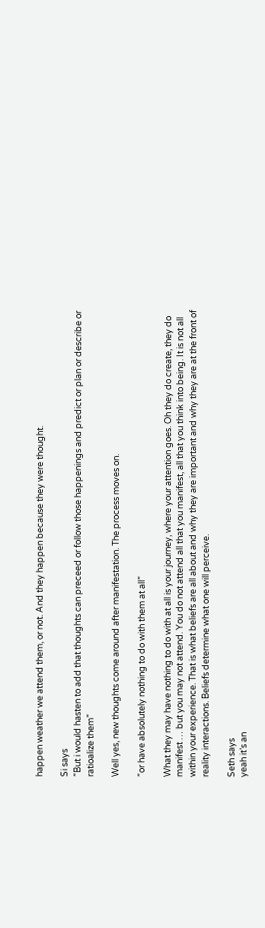happen weather we attend them, or not. And they happen because they were thought.

Si says
”But i would hasten to add that thoughts can preceed or follow those happenings and predict or plan or describe or ratioalize them”

Well yes, new thoughts come around after manifestation. The process moves on.

”or have absolutely nothing to do with them at all”

What they may have nothing to do with at all is your journey, where your attention goes. Oh they do create, they do manifest … but you may not attend. You do not attend all that you manifest, all that you think into being. It is not all within your experience. That is what beliefs are all about and why they are important and why they are at the front of reality interactions. Beliefs determine what one will perceive.

Seth says
yeah it’s an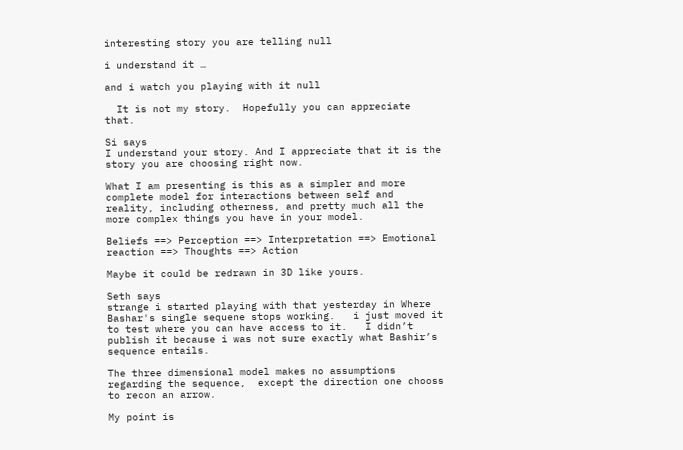interesting story you are telling null

i understand it …

and i watch you playing with it null

  It is not my story.  Hopefully you can appreciate that.

Si says
I understand your story. And I appreciate that it is the story you are choosing right now.

What I am presenting is this as a simpler and more complete model for interactions between self and reality, including otherness, and pretty much all the more complex things you have in your model.

Beliefs ==> Perception ==> Interpretation ==> Emotional reaction ==> Thoughts ==> Action

Maybe it could be redrawn in 3D like yours.

Seth says
strange i started playing with that yesterday in Where Bashar's single sequene stops working.   i just moved it to test where you can have access to it.   I didn’t publish it because i was not sure exactly what Bashir’s sequence entails.

The three dimensional model makes no assumptions regarding the sequence,  except the direction one chooss to recon an arrow.

My point is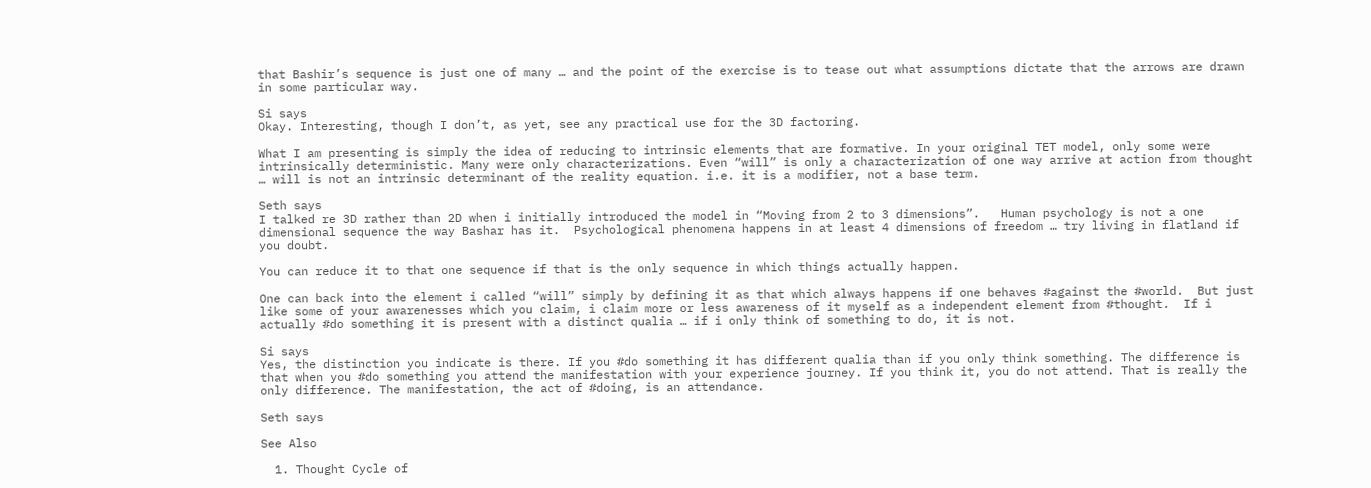that Bashir’s sequence is just one of many … and the point of the exercise is to tease out what assumptions dictate that the arrows are drawn in some particular way.

Si says
Okay. Interesting, though I don’t, as yet, see any practical use for the 3D factoring.

What I am presenting is simply the idea of reducing to intrinsic elements that are formative. In your original TET model, only some were intrinsically deterministic. Many were only characterizations. Even “will” is only a characterization of one way arrive at action from thought … will is not an intrinsic determinant of the reality equation. i.e. it is a modifier, not a base term.

Seth says
I talked re 3D rather than 2D when i initially introduced the model in “Moving from 2 to 3 dimensions”.   Human psychology is not a one dimensional sequence the way Bashar has it.  Psychological phenomena happens in at least 4 dimensions of freedom … try living in flatland if you doubt.

You can reduce it to that one sequence if that is the only sequence in which things actually happen.

One can back into the element i called “will” simply by defining it as that which always happens if one behaves #against the #world.  But just like some of your awarenesses which you claim, i claim more or less awareness of it myself as a independent element from #thought.  If i actually #do something it is present with a distinct qualia … if i only think of something to do, it is not.

Si says
Yes, the distinction you indicate is there. If you #do something it has different qualia than if you only think something. The difference is that when you #do something you attend the manifestation with your experience journey. If you think it, you do not attend. That is really the only difference. The manifestation, the act of #doing, is an attendance.

Seth says

See Also

  1. Thought Cycle of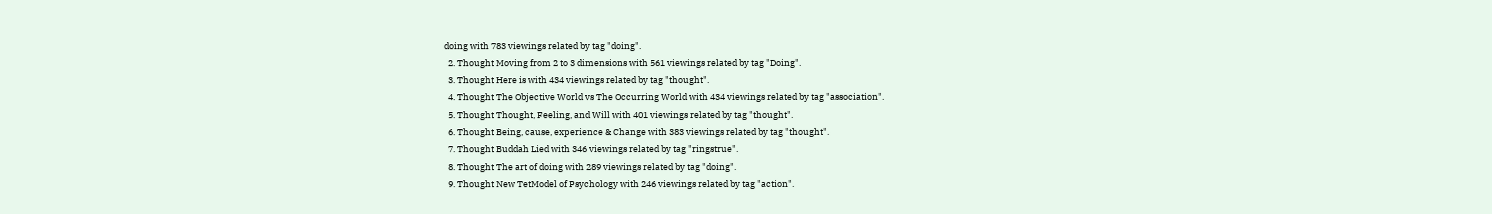doing with 783 viewings related by tag "doing".
  2. Thought Moving from 2 to 3 dimensions with 561 viewings related by tag "Doing".
  3. Thought Here is with 434 viewings related by tag "thought".
  4. Thought The Objective World vs The Occurring World with 434 viewings related by tag "association".
  5. Thought Thought, Feeling, and Will with 401 viewings related by tag "thought".
  6. Thought Being, cause, experience & Change with 383 viewings related by tag "thought".
  7. Thought Buddah Lied with 346 viewings related by tag "ringstrue".
  8. Thought The art of doing with 289 viewings related by tag "doing".
  9. Thought New TetModel of Psychology with 246 viewings related by tag "action".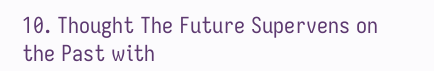10. Thought The Future Supervens on the Past with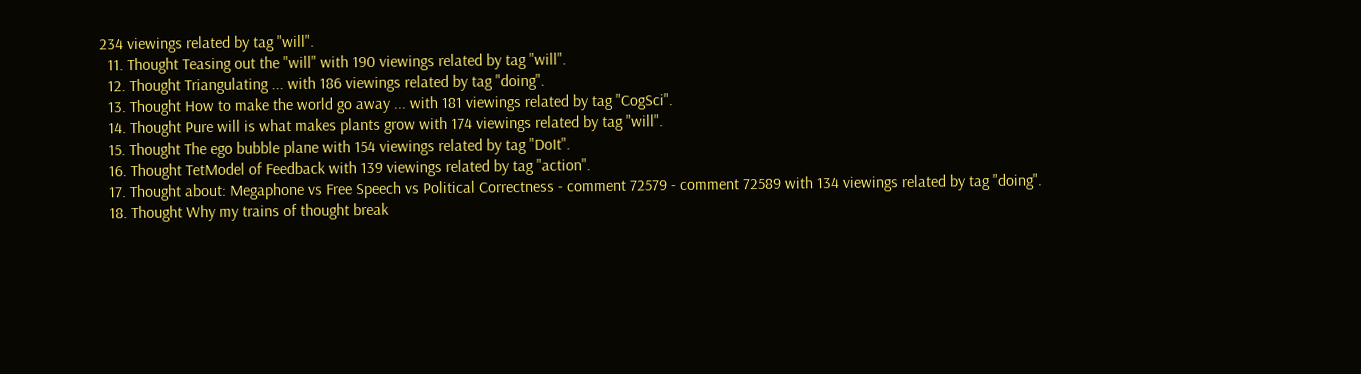234 viewings related by tag "will".
  11. Thought Teasing out the "will" with 190 viewings related by tag "will".
  12. Thought Triangulating ... with 186 viewings related by tag "doing".
  13. Thought How to make the world go away ... with 181 viewings related by tag "CogSci".
  14. Thought Pure will is what makes plants grow with 174 viewings related by tag "will".
  15. Thought The ego bubble plane with 154 viewings related by tag "DoIt".
  16. Thought TetModel of Feedback with 139 viewings related by tag "action".
  17. Thought about: Megaphone vs Free Speech vs Political Correctness - comment 72579 - comment 72589 with 134 viewings related by tag "doing".
  18. Thought Why my trains of thought break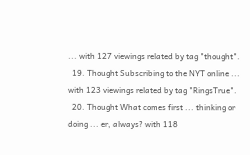... with 127 viewings related by tag "thought".
  19. Thought Subscribing to the NYT online ... with 123 viewings related by tag "RingsTrue".
  20. Thought What comes first ... thinking or doing ... er, always? with 118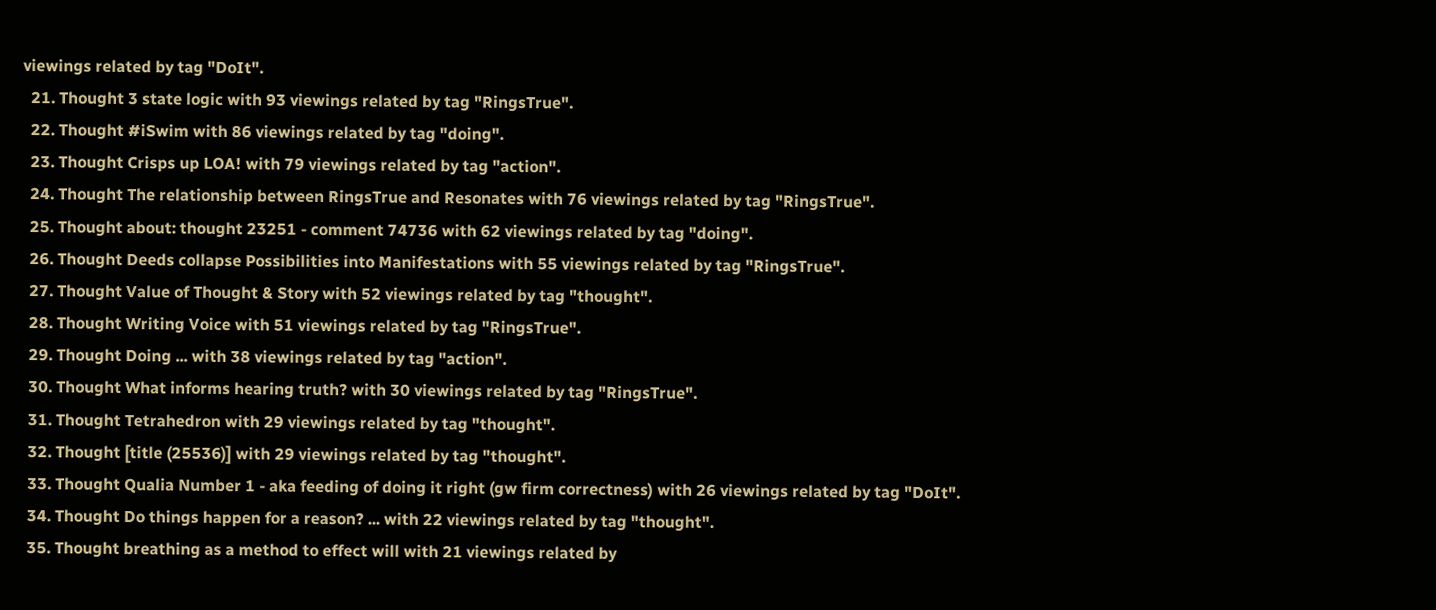viewings related by tag "DoIt".
  21. Thought 3 state logic with 93 viewings related by tag "RingsTrue".
  22. Thought #iSwim with 86 viewings related by tag "doing".
  23. Thought Crisps up LOA! with 79 viewings related by tag "action".
  24. Thought The relationship between RingsTrue and Resonates with 76 viewings related by tag "RingsTrue".
  25. Thought about: thought 23251 - comment 74736 with 62 viewings related by tag "doing".
  26. Thought Deeds collapse Possibilities into Manifestations with 55 viewings related by tag "RingsTrue".
  27. Thought Value of Thought & Story with 52 viewings related by tag "thought".
  28. Thought Writing Voice with 51 viewings related by tag "RingsTrue".
  29. Thought Doing ... with 38 viewings related by tag "action".
  30. Thought What informs hearing truth? with 30 viewings related by tag "RingsTrue".
  31. Thought Tetrahedron with 29 viewings related by tag "thought".
  32. Thought [title (25536)] with 29 viewings related by tag "thought".
  33. Thought Qualia Number 1 - aka feeding of doing it right (gw firm correctness) with 26 viewings related by tag "DoIt".
  34. Thought Do things happen for a reason? ... with 22 viewings related by tag "thought".
  35. Thought breathing as a method to effect will with 21 viewings related by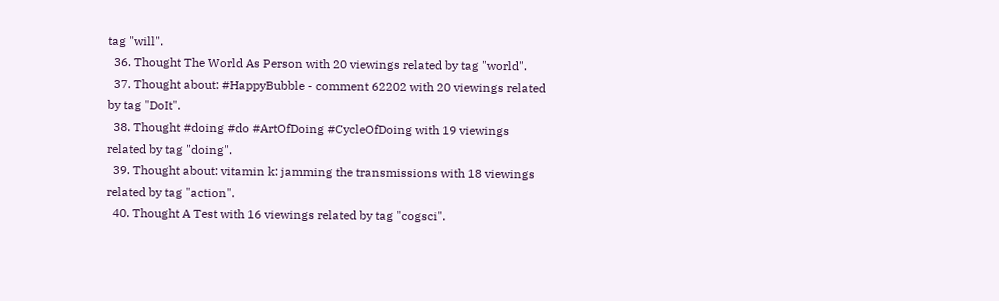tag "will".
  36. Thought The World As Person with 20 viewings related by tag "world".
  37. Thought about: #HappyBubble - comment 62202 with 20 viewings related by tag "DoIt".
  38. Thought #doing #do #ArtOfDoing #CycleOfDoing with 19 viewings related by tag "doing".
  39. Thought about: vitamin k: jamming the transmissions with 18 viewings related by tag "action".
  40. Thought A Test with 16 viewings related by tag "cogsci".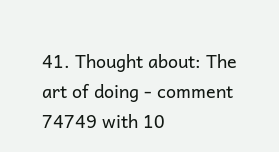41. Thought about: The art of doing - comment 74749 with 10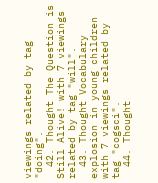viewings related by tag "doing".
  42. Thought The Question is Still Alive! with 7 viewings related by tag "will".
  43. Thought Vocabulary explosion in young children with 7 viewings related by tag "cogsci".
  44. Thought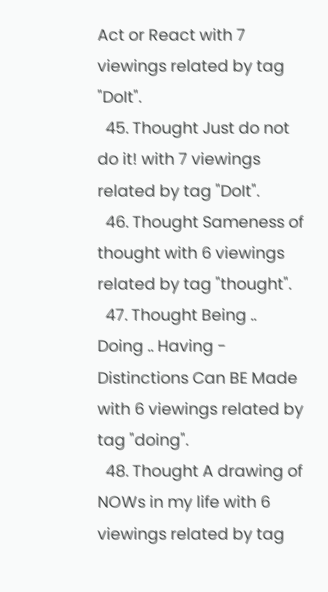Act or React with 7 viewings related by tag "DoIt".
  45. Thought Just do not do it! with 7 viewings related by tag "DoIt".
  46. Thought Sameness of thought with 6 viewings related by tag "thought".
  47. Thought Being .. Doing .. Having - Distinctions Can BE Made with 6 viewings related by tag "doing".
  48. Thought A drawing of NOWs in my life with 6 viewings related by tag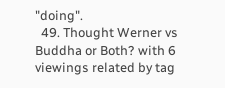"doing".
  49. Thought Werner vs Buddha or Both? with 6 viewings related by tag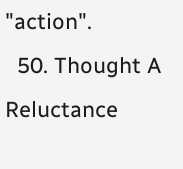"action".
  50. Thought A Reluctance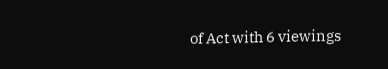of Act with 6 viewings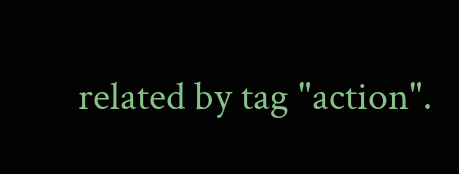related by tag "action".